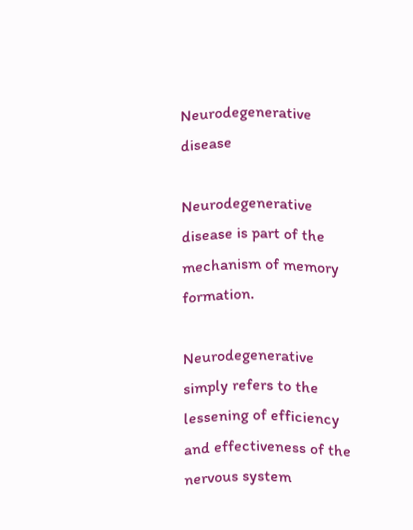Neurodegenerative disease

Neurodegenerative disease is part of the mechanism of memory formation.

Neurodegenerative simply refers to the lessening of efficiency and effectiveness of the nervous system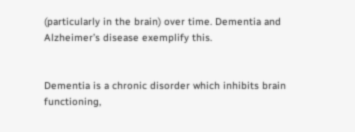(particularly in the brain) over time. Dementia and Alzheimer’s disease exemplify this.


Dementia is a chronic disorder which inhibits brain functioning,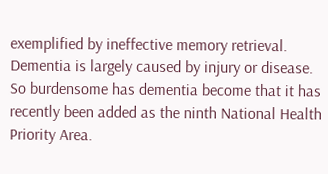exemplified by ineffective memory retrieval. Dementia is largely caused by injury or disease. So burdensome has dementia become that it has recently been added as the ninth National Health Priority Area.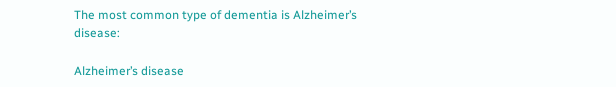The most common type of dementia is Alzheimer’s disease:

Alzheimer’s disease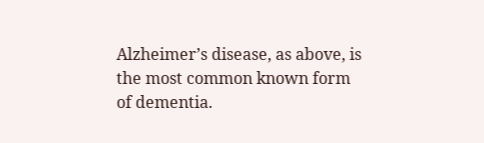Alzheimer’s disease, as above, is the most common known form of dementia.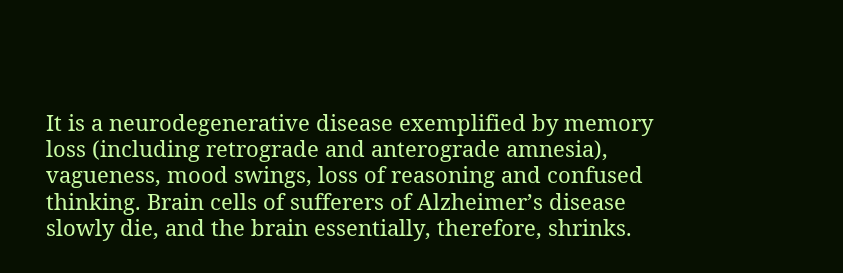It is a neurodegenerative disease exemplified by memory loss (including retrograde and anterograde amnesia), vagueness, mood swings, loss of reasoning and confused thinking. Brain cells of sufferers of Alzheimer’s disease slowly die, and the brain essentially, therefore, shrinks.